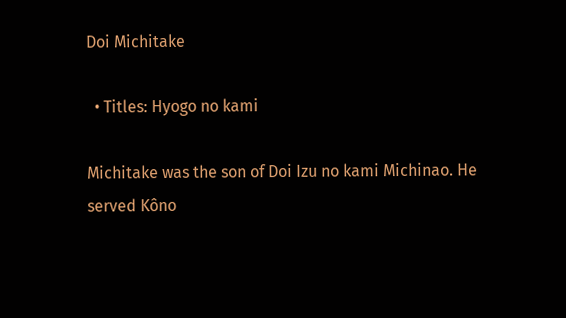Doi Michitake

  • Titles: Hyogo no kami

Michitake was the son of Doi Izu no kami Michinao. He served Kôno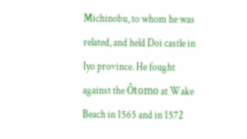Michinobu, to whom he was related, and held Doi castle in Iyo province. He fought against the Ôtomo at Wake Beach in 1565 and in 1572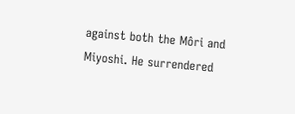against both the Môri and Miyoshi. He surrendered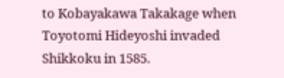to Kobayakawa Takakage when Toyotomi Hideyoshi invaded Shikkoku in 1585.